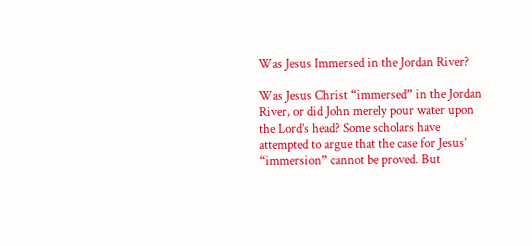Was Jesus Immersed in the Jordan River?

Was Jesus Christ “immersed” in the Jordan River, or did John merely pour water upon the Lord’s head? Some scholars have attempted to argue that the case for Jesus’ “immersion” cannot be proved. But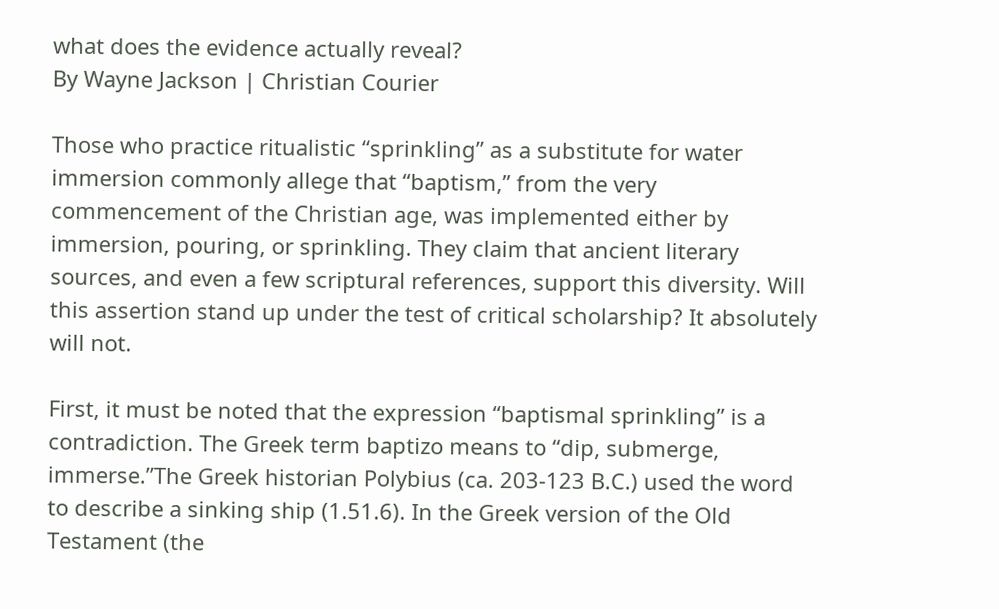what does the evidence actually reveal?
By Wayne Jackson | Christian Courier

Those who practice ritualistic “sprinkling” as a substitute for water immersion commonly allege that “baptism,” from the very commencement of the Christian age, was implemented either by immersion, pouring, or sprinkling. They claim that ancient literary sources, and even a few scriptural references, support this diversity. Will this assertion stand up under the test of critical scholarship? It absolutely will not.

First, it must be noted that the expression “baptismal sprinkling” is a contradiction. The Greek term baptizo means to “dip, submerge, immerse.”The Greek historian Polybius (ca. 203-123 B.C.) used the word to describe a sinking ship (1.51.6). In the Greek version of the Old Testament (the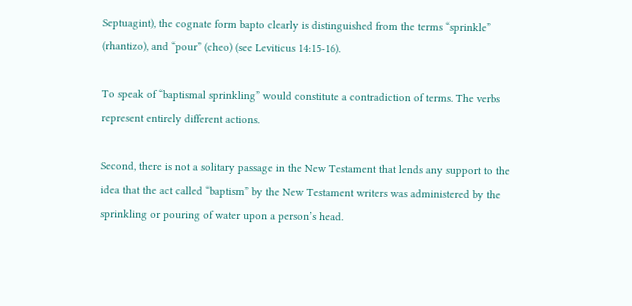Septuagint), the cognate form bapto clearly is distinguished from the terms “sprinkle” (rhantizo), and “pour” (cheo) (see Leviticus 14:15-16).

To speak of “baptismal sprinkling” would constitute a contradiction of terms. The verbs represent entirely different actions.

Second, there is not a solitary passage in the New Testament that lends any support to the idea that the act called “baptism” by the New Testament writers was administered by the sprinkling or pouring of water upon a person’s head.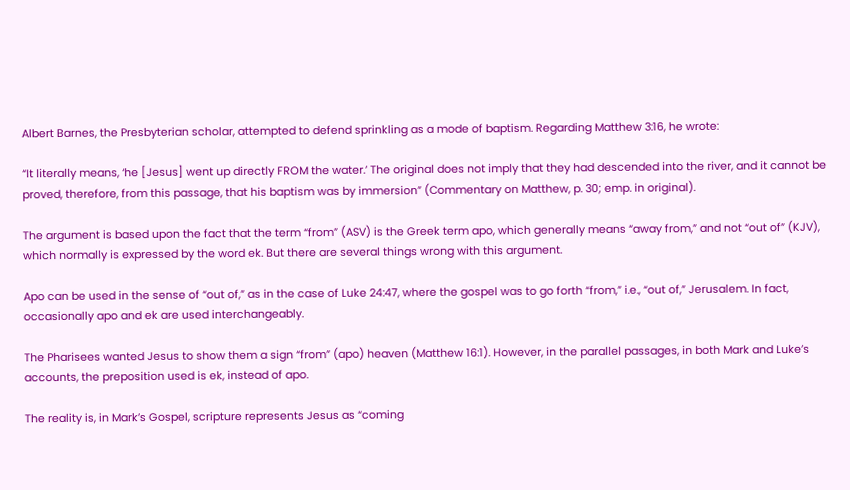Albert Barnes, the Presbyterian scholar, attempted to defend sprinkling as a mode of baptism. Regarding Matthew 3:16, he wrote:

“It literally means, ‘he [Jesus] went up directly FROM the water.’ The original does not imply that they had descended into the river, and it cannot be proved, therefore, from this passage, that his baptism was by immersion” (Commentary on Matthew, p. 30; emp. in original).

The argument is based upon the fact that the term “from” (ASV) is the Greek term apo, which generally means “away from,” and not “out of” (KJV), which normally is expressed by the word ek. But there are several things wrong with this argument.

Apo can be used in the sense of “out of,” as in the case of Luke 24:47, where the gospel was to go forth “from,” i.e., “out of,” Jerusalem. In fact, occasionally apo and ek are used interchangeably.

The Pharisees wanted Jesus to show them a sign “from” (apo) heaven (Matthew 16:1). However, in the parallel passages, in both Mark and Luke’s accounts, the preposition used is ek, instead of apo.

The reality is, in Mark’s Gospel, scripture represents Jesus as “coming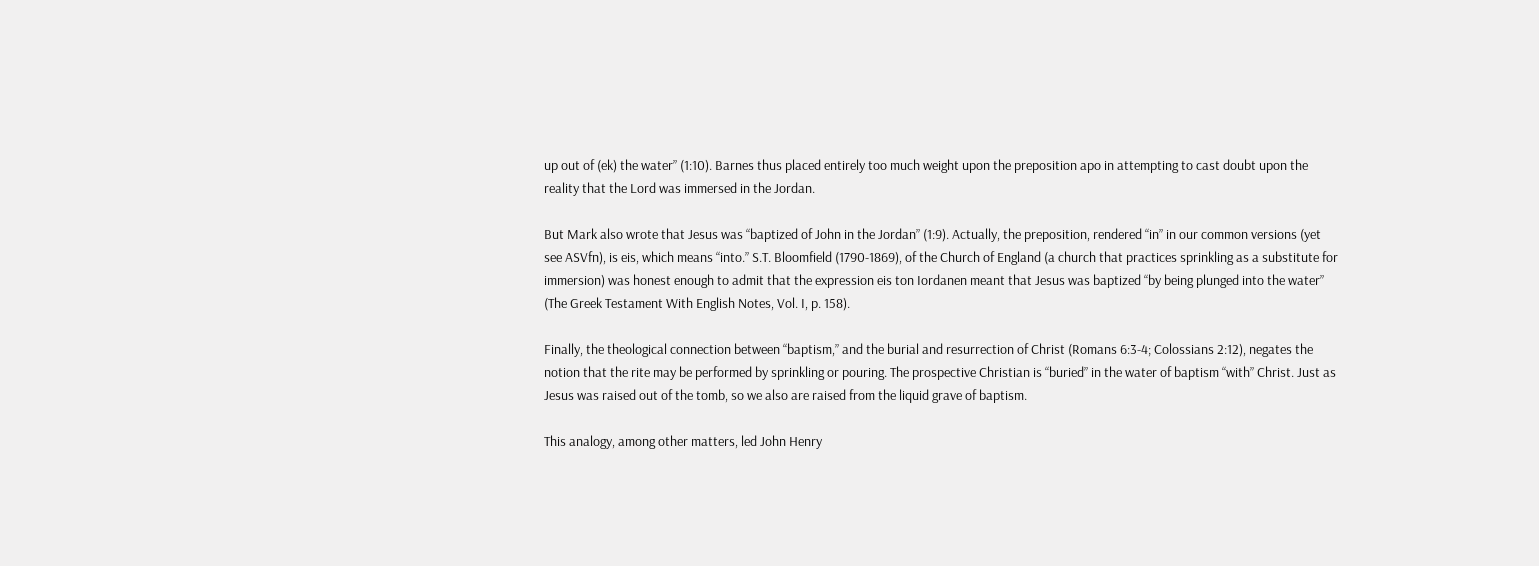up out of (ek) the water” (1:10). Barnes thus placed entirely too much weight upon the preposition apo in attempting to cast doubt upon the reality that the Lord was immersed in the Jordan.

But Mark also wrote that Jesus was “baptized of John in the Jordan” (1:9). Actually, the preposition, rendered “in” in our common versions (yet see ASVfn), is eis, which means “into.” S.T. Bloomfield (1790-1869), of the Church of England (a church that practices sprinkling as a substitute for immersion) was honest enough to admit that the expression eis ton Iordanen meant that Jesus was baptized “by being plunged into the water” (The Greek Testament With English Notes, Vol. I, p. 158).

Finally, the theological connection between “baptism,” and the burial and resurrection of Christ (Romans 6:3-4; Colossians 2:12), negates the notion that the rite may be performed by sprinkling or pouring. The prospective Christian is “buried” in the water of baptism “with” Christ. Just as Jesus was raised out of the tomb, so we also are raised from the liquid grave of baptism.

This analogy, among other matters, led John Henry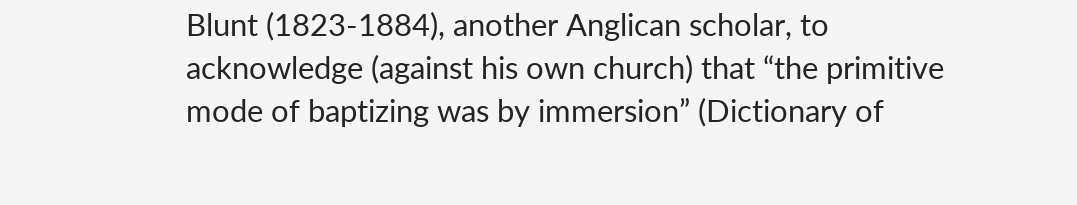Blunt (1823-1884), another Anglican scholar, to acknowledge (against his own church) that “the primitive mode of baptizing was by immersion” (Dictionary of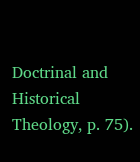Doctrinal and Historical Theology, p. 75).